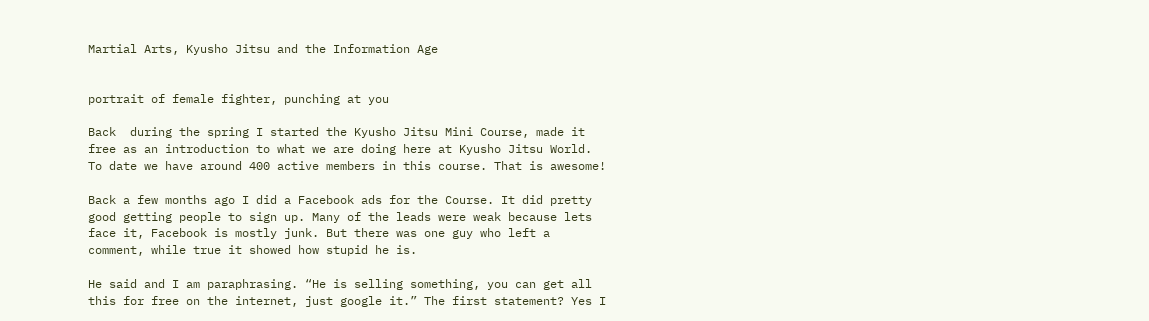Martial Arts, Kyusho Jitsu and the Information Age


portrait of female fighter, punching at you

Back  during the spring I started the Kyusho Jitsu Mini Course, made it free as an introduction to what we are doing here at Kyusho Jitsu World. To date we have around 400 active members in this course. That is awesome!

Back a few months ago I did a Facebook ads for the Course. It did pretty good getting people to sign up. Many of the leads were weak because lets face it, Facebook is mostly junk. But there was one guy who left a comment, while true it showed how stupid he is.

He said and I am paraphrasing. “He is selling something, you can get all this for free on the internet, just google it.” The first statement? Yes I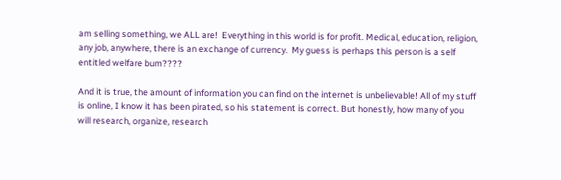am selling something, we ALL are!  Everything in this world is for profit. Medical, education, religion, any job, anywhere, there is an exchange of currency.  My guess is perhaps this person is a self entitled welfare bum????

And it is true, the amount of information you can find on the internet is unbelievable! All of my stuff is online, I know it has been pirated, so his statement is correct. But honestly, how many of you will research, organize, research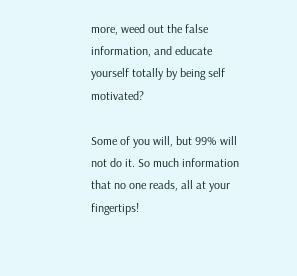more, weed out the false information, and educate yourself totally by being self motivated?

Some of you will, but 99% will not do it. So much information that no one reads, all at your fingertips!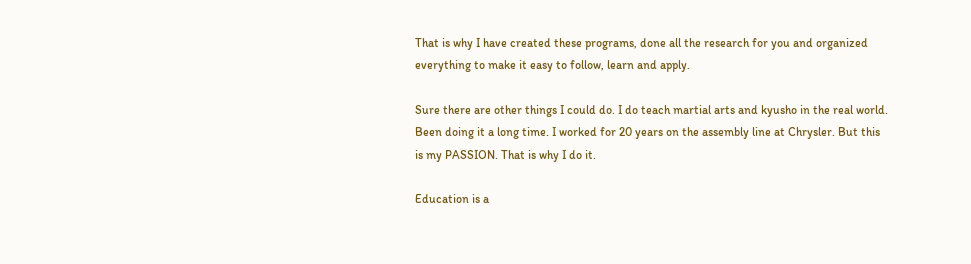That is why I have created these programs, done all the research for you and organized everything to make it easy to follow, learn and apply.

Sure there are other things I could do. I do teach martial arts and kyusho in the real world. Been doing it a long time. I worked for 20 years on the assembly line at Chrysler. But this is my PASSION. That is why I do it.

Education is a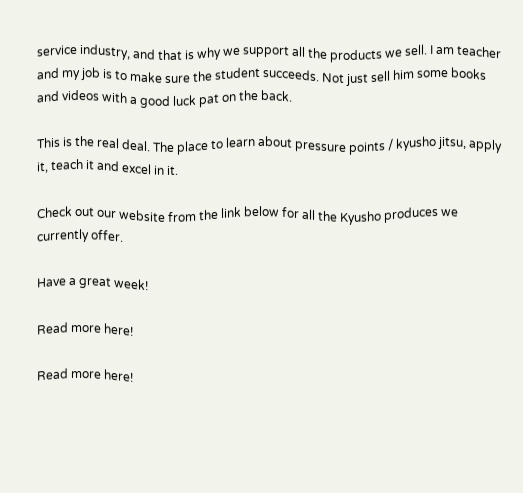service industry, and that is why we support all the products we sell. I am teacher and my job is to make sure the student succeeds. Not just sell him some books and videos with a good luck pat on the back.

This is the real deal. The place to learn about pressure points / kyusho jitsu, apply it, teach it and excel in it.

Check out our website from the link below for all the Kyusho produces we currently offer.

Have a great week!

Read more here!

Read more here!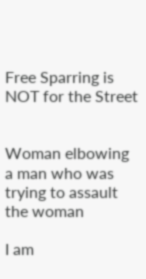Free Sparring is NOT for the Street


Woman elbowing a man who was trying to assault the woman

I am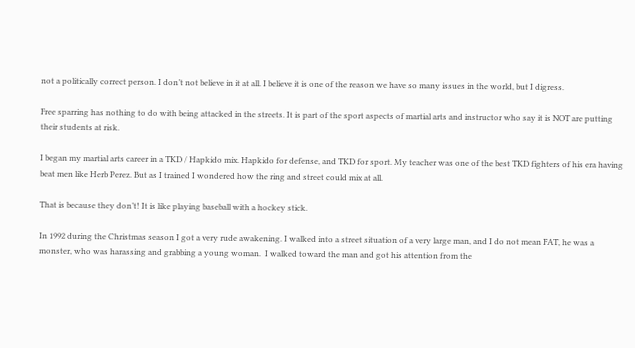not a politically correct person. I don’t not believe in it at all. I believe it is one of the reason we have so many issues in the world, but I digress.

Free sparring has nothing to do with being attacked in the streets. It is part of the sport aspects of martial arts and instructor who say it is NOT are putting their students at risk.

I began my martial arts career in a TKD / Hapkido mix. Hapkido for defense, and TKD for sport. My teacher was one of the best TKD fighters of his era having beat men like Herb Perez. But as I trained I wondered how the ring and street could mix at all.

That is because they don’t! It is like playing baseball with a hockey stick.

In 1992 during the Christmas season I got a very rude awakening. I walked into a street situation of a very large man, and I do not mean FAT, he was a monster, who was harassing and grabbing a young woman.  I walked toward the man and got his attention from the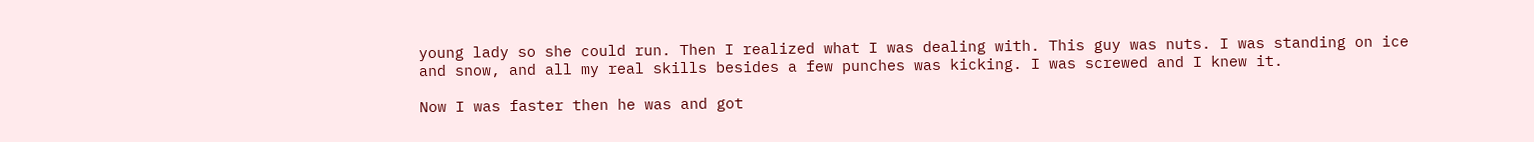young lady so she could run. Then I realized what I was dealing with. This guy was nuts. I was standing on ice and snow, and all my real skills besides a few punches was kicking. I was screwed and I knew it.

Now I was faster then he was and got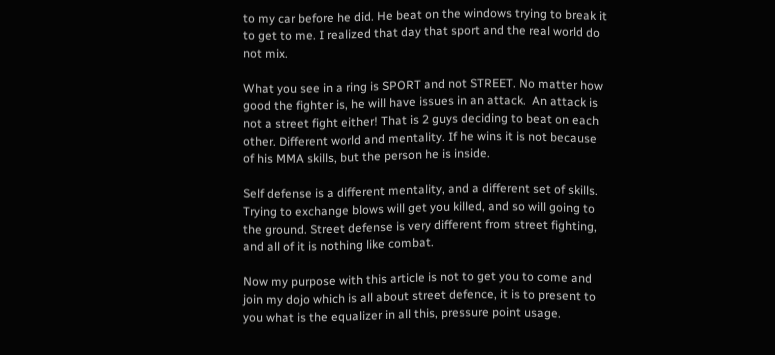to my car before he did. He beat on the windows trying to break it to get to me. I realized that day that sport and the real world do not mix.

What you see in a ring is SPORT and not STREET. No matter how good the fighter is, he will have issues in an attack.  An attack is not a street fight either! That is 2 guys deciding to beat on each other. Different world and mentality. If he wins it is not because of his MMA skills, but the person he is inside.

Self defense is a different mentality, and a different set of skills.  Trying to exchange blows will get you killed, and so will going to the ground. Street defense is very different from street fighting, and all of it is nothing like combat.

Now my purpose with this article is not to get you to come and join my dojo which is all about street defence, it is to present to you what is the equalizer in all this, pressure point usage.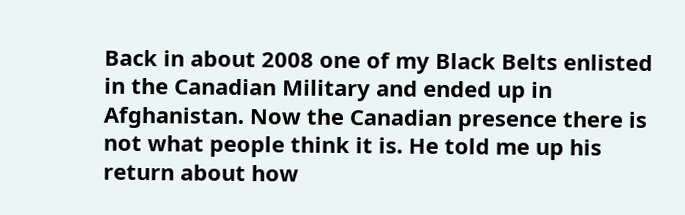Back in about 2008 one of my Black Belts enlisted in the Canadian Military and ended up in Afghanistan. Now the Canadian presence there is not what people think it is. He told me up his return about how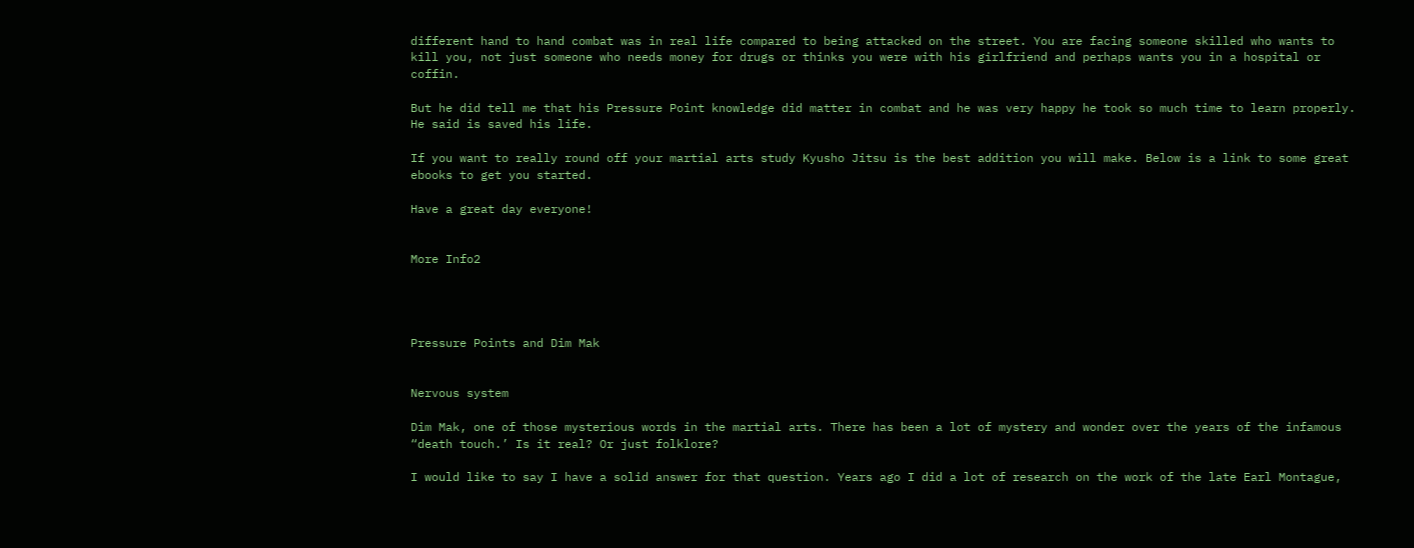different hand to hand combat was in real life compared to being attacked on the street. You are facing someone skilled who wants to kill you, not just someone who needs money for drugs or thinks you were with his girlfriend and perhaps wants you in a hospital or coffin.

But he did tell me that his Pressure Point knowledge did matter in combat and he was very happy he took so much time to learn properly. He said is saved his life.

If you want to really round off your martial arts study Kyusho Jitsu is the best addition you will make. Below is a link to some great ebooks to get you started.

Have a great day everyone!


More Info2




Pressure Points and Dim Mak


Nervous system

Dim Mak, one of those mysterious words in the martial arts. There has been a lot of mystery and wonder over the years of the infamous “death touch.’ Is it real? Or just folklore?

I would like to say I have a solid answer for that question. Years ago I did a lot of research on the work of the late Earl Montague,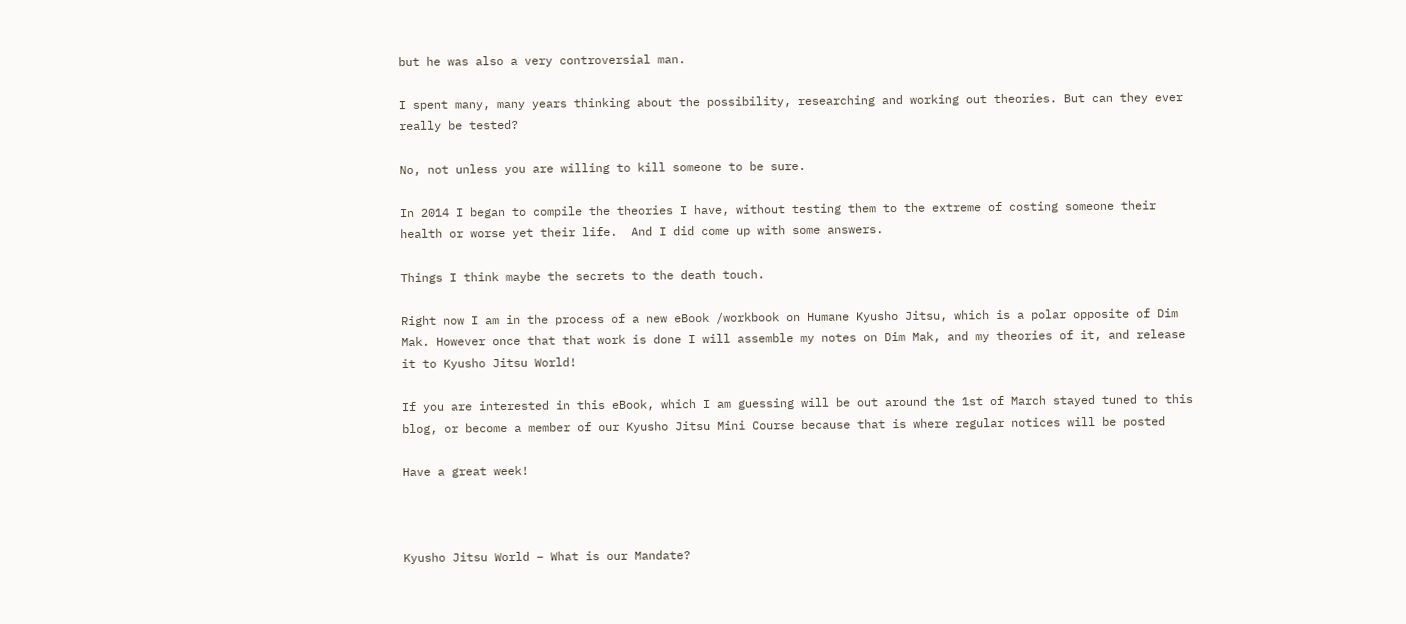but he was also a very controversial man.

I spent many, many years thinking about the possibility, researching and working out theories. But can they ever really be tested?

No, not unless you are willing to kill someone to be sure.

In 2014 I began to compile the theories I have, without testing them to the extreme of costing someone their health or worse yet their life.  And I did come up with some answers.

Things I think maybe the secrets to the death touch.

Right now I am in the process of a new eBook /workbook on Humane Kyusho Jitsu, which is a polar opposite of Dim Mak. However once that that work is done I will assemble my notes on Dim Mak, and my theories of it, and release it to Kyusho Jitsu World!

If you are interested in this eBook, which I am guessing will be out around the 1st of March stayed tuned to this blog, or become a member of our Kyusho Jitsu Mini Course because that is where regular notices will be posted

Have a great week!



Kyusho Jitsu World – What is our Mandate?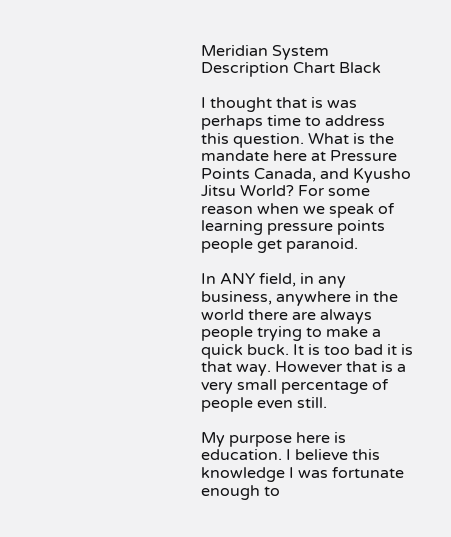Meridian System Description Chart Black

I thought that is was perhaps time to address this question. What is the mandate here at Pressure Points Canada, and Kyusho Jitsu World? For some reason when we speak of learning pressure points people get paranoid.

In ANY field, in any business, anywhere in the world there are always people trying to make a quick buck. It is too bad it is that way. However that is a very small percentage of people even still.

My purpose here is education. I believe this knowledge I was fortunate enough to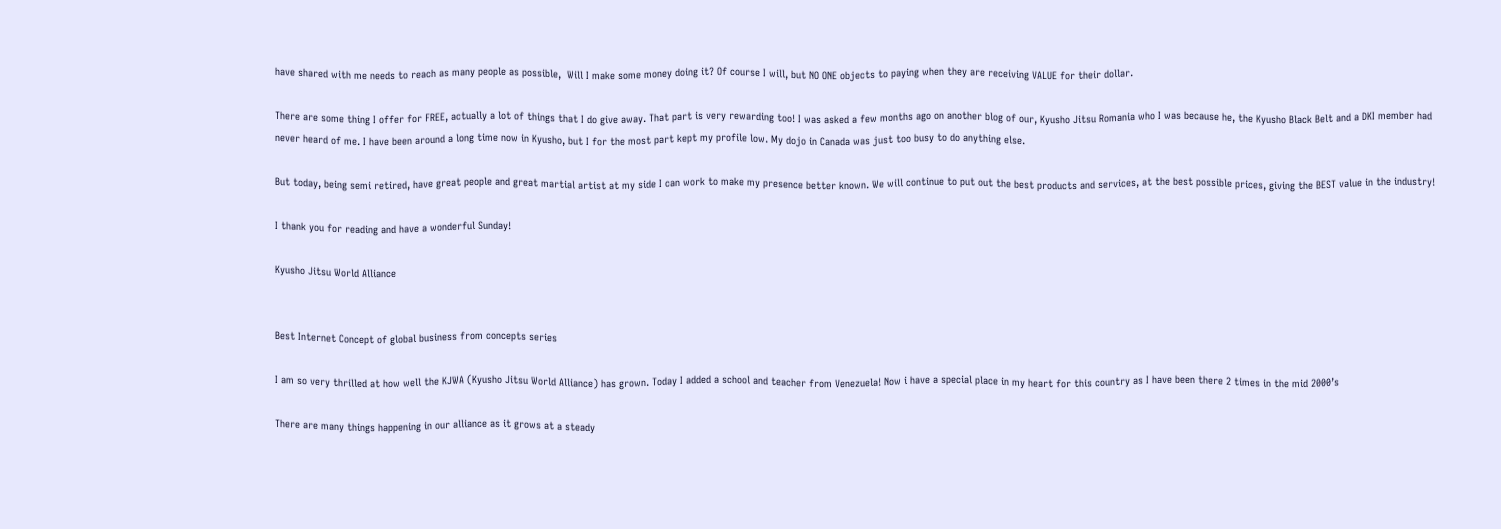have shared with me needs to reach as many people as possible,  Will I make some money doing it? Of course I will, but NO ONE objects to paying when they are receiving VALUE for their dollar.

There are some thing I offer for FREE, actually a lot of things that I do give away. That part is very rewarding too! I was asked a few months ago on another blog of our, Kyusho Jitsu Romania who I was because he, the Kyusho Black Belt and a DKI member had never heard of me. I have been around a long time now in Kyusho, but I for the most part kept my profile low. My dojo in Canada was just too busy to do anything else.

But today, being semi retired, have great people and great martial artist at my side I can work to make my presence better known. We will continue to put out the best products and services, at the best possible prices, giving the BEST value in the industry!

I thank you for reading and have a wonderful Sunday!

Kyusho Jitsu World Alliance


Best Internet Concept of global business from concepts series

I am so very thrilled at how well the KJWA (Kyusho Jitsu World Alliance) has grown. Today I added a school and teacher from Venezuela! Now i have a special place in my heart for this country as I have been there 2 times in the mid 2000’s

There are many things happening in our alliance as it grows at a steady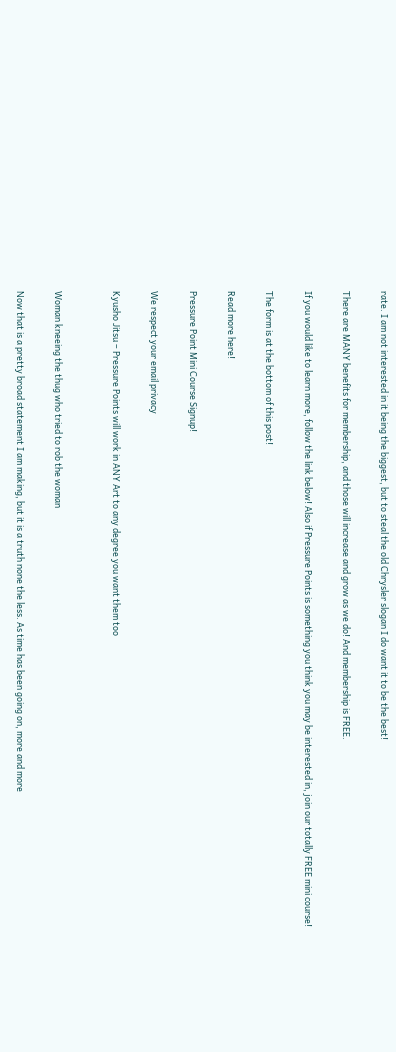rate. I am not interested in it being the biggest, but to steal the old Chrysler slogan I do want it to be the best!

There are MANY benefits for membership, and those will increase and grow as we do! And membership is FREE.

If you would like to learn more, follow the link below! Also if Pressure Points is something you think you may be interested in, join our totally FREE mini course!

The form is at the bottom of this post!

Read more here!

Pressure Point Mini Course Signup!

We respect your email privacy

Kyusho Jitsu – Pressure Points will work in ANY Art to any degree you want them too


Woman kneeing the thug who tried to rob the woman

Now that is a pretty broad statement I am making, but it is a truth none the less. As time has been going on, more and more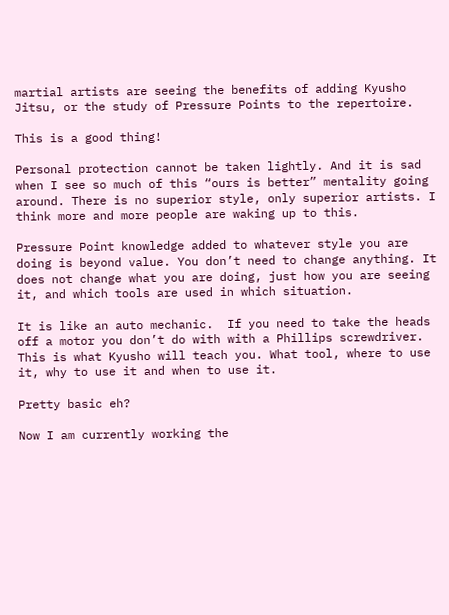martial artists are seeing the benefits of adding Kyusho Jitsu, or the study of Pressure Points to the repertoire.

This is a good thing!

Personal protection cannot be taken lightly. And it is sad when I see so much of this “ours is better” mentality going around. There is no superior style, only superior artists. I think more and more people are waking up to this.

Pressure Point knowledge added to whatever style you are doing is beyond value. You don’t need to change anything. It does not change what you are doing, just how you are seeing it, and which tools are used in which situation.

It is like an auto mechanic.  If you need to take the heads off a motor you don’t do with with a Phillips screwdriver.  This is what Kyusho will teach you. What tool, where to use it, why to use it and when to use it.

Pretty basic eh?

Now I am currently working the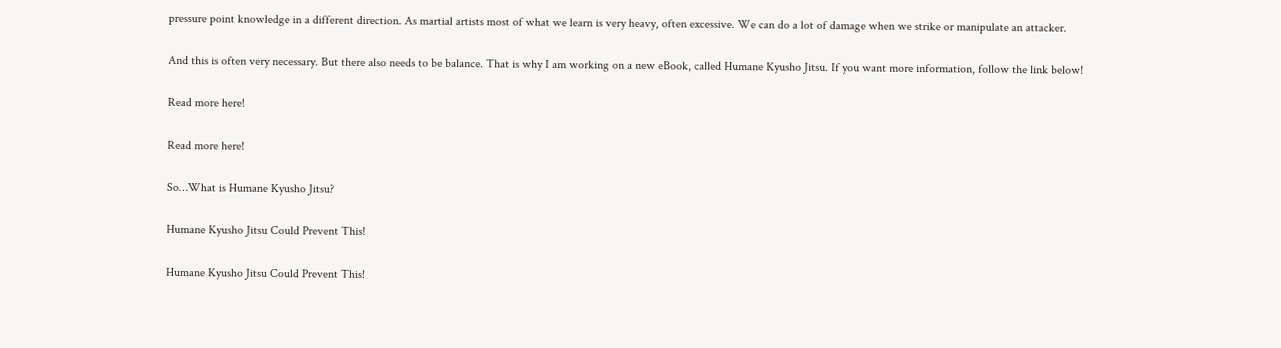pressure point knowledge in a different direction. As martial artists most of what we learn is very heavy, often excessive. We can do a lot of damage when we strike or manipulate an attacker.

And this is often very necessary. But there also needs to be balance. That is why I am working on a new eBook, called Humane Kyusho Jitsu. If you want more information, follow the link below!

Read more here!

Read more here!

So…What is Humane Kyusho Jitsu?

Humane Kyusho Jitsu Could Prevent This!

Humane Kyusho Jitsu Could Prevent This!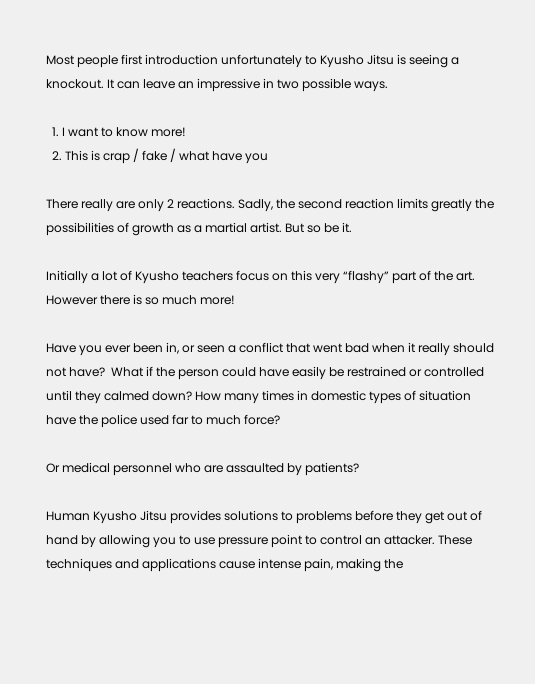Most people first introduction unfortunately to Kyusho Jitsu is seeing a knockout. It can leave an impressive in two possible ways.

  1. I want to know more!
  2. This is crap / fake / what have you

There really are only 2 reactions. Sadly, the second reaction limits greatly the possibilities of growth as a martial artist. But so be it.

Initially a lot of Kyusho teachers focus on this very “flashy” part of the art. However there is so much more!

Have you ever been in, or seen a conflict that went bad when it really should not have?  What if the person could have easily be restrained or controlled until they calmed down? How many times in domestic types of situation have the police used far to much force?

Or medical personnel who are assaulted by patients?

Human Kyusho Jitsu provides solutions to problems before they get out of hand by allowing you to use pressure point to control an attacker. These techniques and applications cause intense pain, making the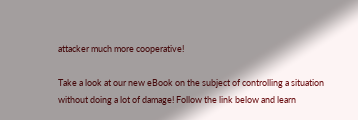attacker much more cooperative!

Take a look at our new eBook on the subject of controlling a situation without doing a lot of damage! Follow the link below and learn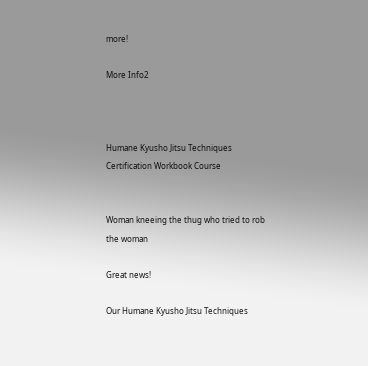more!

More Info2



Humane Kyusho Jitsu Techniques Certification Workbook Course


Woman kneeing the thug who tried to rob the woman

Great news!

Our Humane Kyusho Jitsu Techniques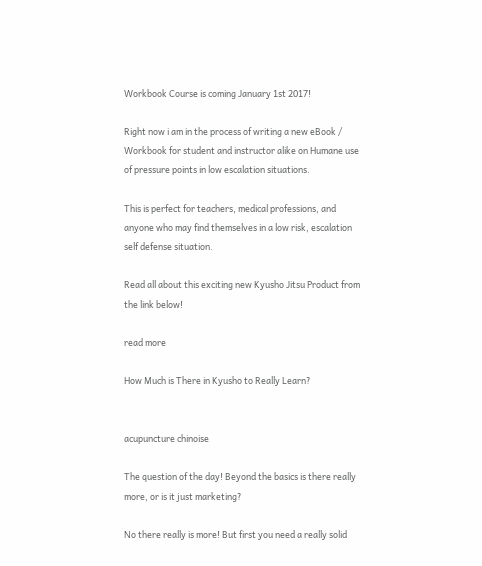Workbook Course is coming January 1st 2017!

Right now i am in the process of writing a new eBook / Workbook for student and instructor alike on Humane use of pressure points in low escalation situations.

This is perfect for teachers, medical professions, and anyone who may find themselves in a low risk, escalation self defense situation.

Read all about this exciting new Kyusho Jitsu Product from the link below!

read more

How Much is There in Kyusho to Really Learn?


acupuncture chinoise

The question of the day! Beyond the basics is there really more, or is it just marketing?

No there really is more! But first you need a really solid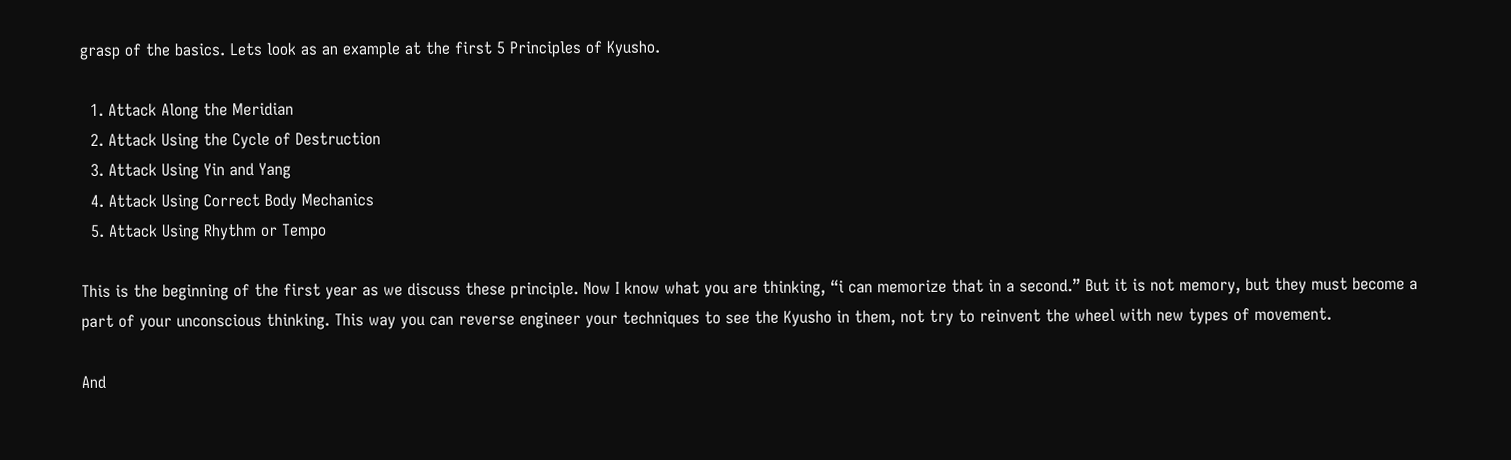grasp of the basics. Lets look as an example at the first 5 Principles of Kyusho.

  1. Attack Along the Meridian
  2. Attack Using the Cycle of Destruction
  3. Attack Using Yin and Yang
  4. Attack Using Correct Body Mechanics
  5. Attack Using Rhythm or Tempo

This is the beginning of the first year as we discuss these principle. Now I know what you are thinking, “i can memorize that in a second.” But it is not memory, but they must become a part of your unconscious thinking. This way you can reverse engineer your techniques to see the Kyusho in them, not try to reinvent the wheel with new types of movement.

And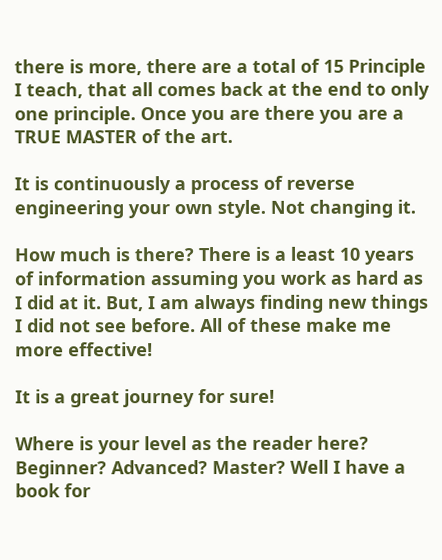there is more, there are a total of 15 Principle I teach, that all comes back at the end to only one principle. Once you are there you are a TRUE MASTER of the art.

It is continuously a process of reverse engineering your own style. Not changing it.

How much is there? There is a least 10 years of information assuming you work as hard as I did at it. But, I am always finding new things I did not see before. All of these make me more effective!

It is a great journey for sure!

Where is your level as the reader here? Beginner? Advanced? Master? Well I have a book for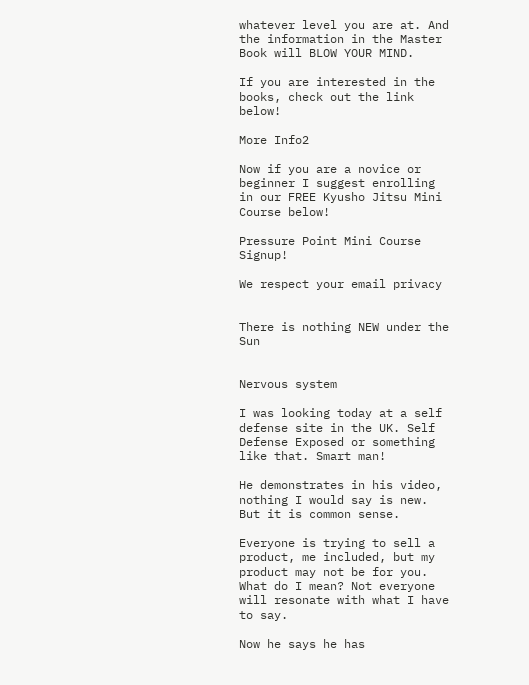whatever level you are at. And the information in the Master Book will BLOW YOUR MIND.

If you are interested in the books, check out the link below!

More Info2

Now if you are a novice or beginner I suggest enrolling in our FREE Kyusho Jitsu Mini Course below!

Pressure Point Mini Course Signup!

We respect your email privacy


There is nothing NEW under the Sun


Nervous system

I was looking today at a self defense site in the UK. Self Defense Exposed or something like that. Smart man!

He demonstrates in his video, nothing I would say is new. But it is common sense.

Everyone is trying to sell a product, me included, but my product may not be for you. What do I mean? Not everyone will resonate with what I have to say.

Now he says he has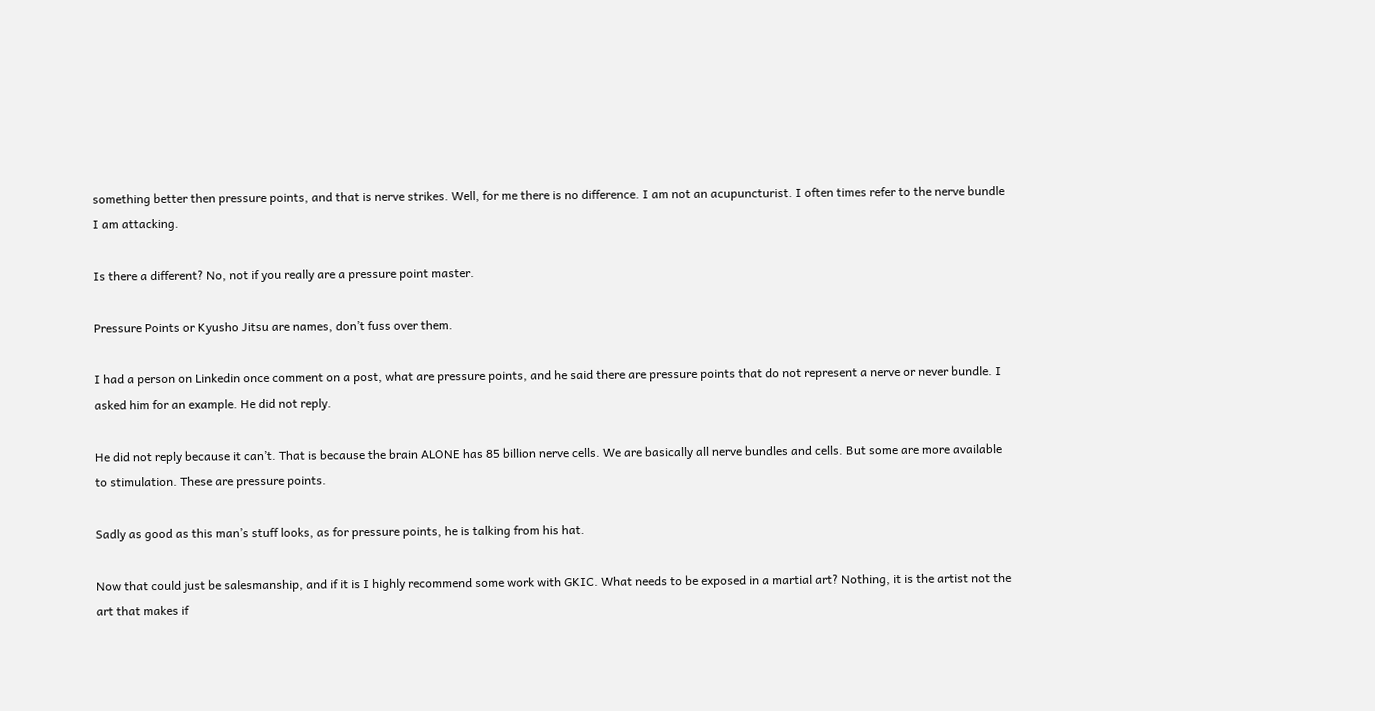something better then pressure points, and that is nerve strikes. Well, for me there is no difference. I am not an acupuncturist. I often times refer to the nerve bundle I am attacking.

Is there a different? No, not if you really are a pressure point master.

Pressure Points or Kyusho Jitsu are names, don’t fuss over them.

I had a person on Linkedin once comment on a post, what are pressure points, and he said there are pressure points that do not represent a nerve or never bundle. I asked him for an example. He did not reply.

He did not reply because it can’t. That is because the brain ALONE has 85 billion nerve cells. We are basically all nerve bundles and cells. But some are more available to stimulation. These are pressure points.

Sadly as good as this man’s stuff looks, as for pressure points, he is talking from his hat.

Now that could just be salesmanship, and if it is I highly recommend some work with GKIC. What needs to be exposed in a martial art? Nothing, it is the artist not the art that makes if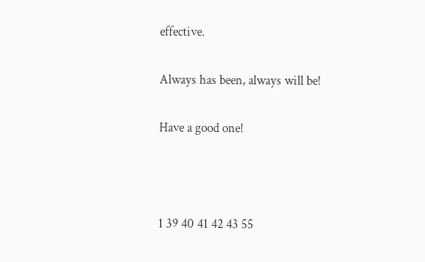effective.

Always has been, always will be!

Have a good one!



1 39 40 41 42 43 55